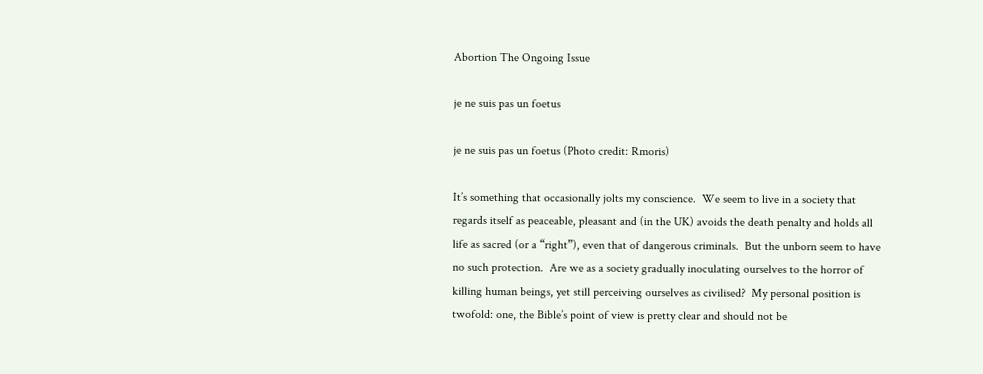Abortion The Ongoing Issue

je ne suis pas un foetus

je ne suis pas un foetus (Photo credit: Rmoris)

It’s something that occasionally jolts my conscience.  We seem to live in a society that regards itself as peaceable, pleasant and (in the UK) avoids the death penalty and holds all life as sacred (or a “right”), even that of dangerous criminals.  But the unborn seem to have no such protection.  Are we as a society gradually inoculating ourselves to the horror of killing human beings, yet still perceiving ourselves as civilised?  My personal position is twofold: one, the Bible’s point of view is pretty clear and should not be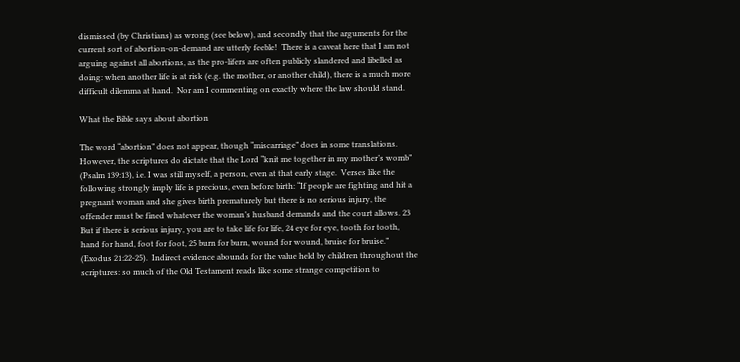dismissed (by Christians) as wrong (see below), and secondly that the arguments for the current sort of abortion-on-demand are utterly feeble!  There is a caveat here that I am not arguing against all abortions, as the pro-lifers are often publicly slandered and libelled as doing: when another life is at risk (e.g. the mother, or another child), there is a much more difficult dilemma at hand.  Nor am I commenting on exactly where the law should stand.

What the Bible says about abortion

The word “abortion” does not appear, though “miscarriage” does in some translations.  However, the scriptures do dictate that the Lord “knit me together in my mother’s womb” (Psalm 139:13), i.e. I was still myself, a person, even at that early stage.  Verses like the following strongly imply life is precious, even before birth: “If people are fighting and hit a pregnant woman and she gives birth prematurely but there is no serious injury, the offender must be fined whatever the woman’s husband demands and the court allows. 23 But if there is serious injury, you are to take life for life, 24 eye for eye, tooth for tooth, hand for hand, foot for foot, 25 burn for burn, wound for wound, bruise for bruise.” (Exodus 21:22-25).  Indirect evidence abounds for the value held by children throughout the scriptures: so much of the Old Testament reads like some strange competition to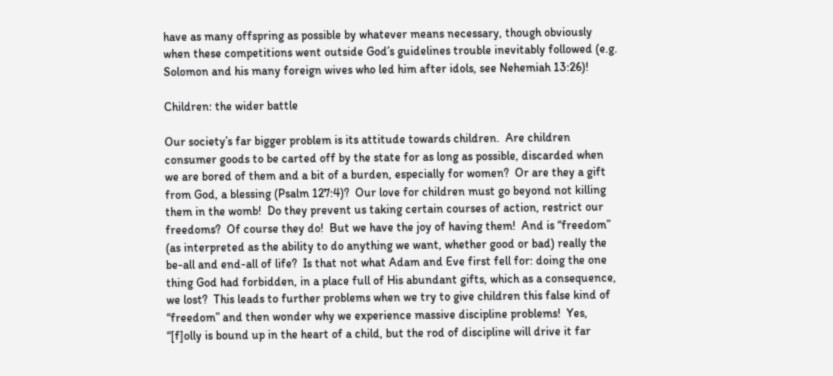have as many offspring as possible by whatever means necessary, though obviously when these competitions went outside God’s guidelines trouble inevitably followed (e.g. Solomon and his many foreign wives who led him after idols, see Nehemiah 13:26)!

Children: the wider battle

Our society’s far bigger problem is its attitude towards children.  Are children consumer goods to be carted off by the state for as long as possible, discarded when we are bored of them and a bit of a burden, especially for women?  Or are they a gift from God, a blessing (Psalm 127:4)?  Our love for children must go beyond not killing them in the womb!  Do they prevent us taking certain courses of action, restrict our freedoms?  Of course they do!  But we have the joy of having them!  And is “freedom” (as interpreted as the ability to do anything we want, whether good or bad) really the be-all and end-all of life?  Is that not what Adam and Eve first fell for: doing the one thing God had forbidden, in a place full of His abundant gifts, which as a consequence, we lost?  This leads to further problems when we try to give children this false kind of “freedom” and then wonder why we experience massive discipline problems!  Yes, “[f]olly is bound up in the heart of a child, but the rod of discipline will drive it far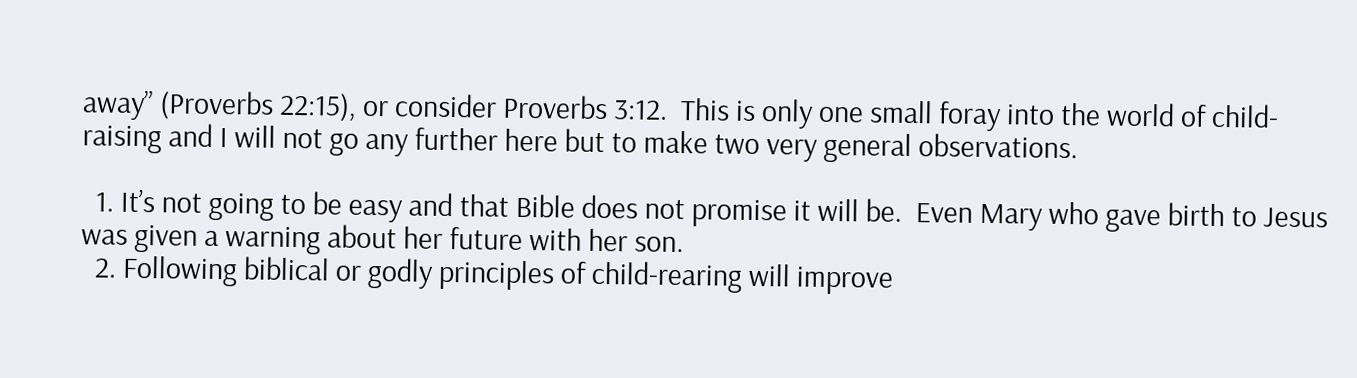away” (Proverbs 22:15), or consider Proverbs 3:12.  This is only one small foray into the world of child-raising and I will not go any further here but to make two very general observations.

  1. It’s not going to be easy and that Bible does not promise it will be.  Even Mary who gave birth to Jesus was given a warning about her future with her son.
  2. Following biblical or godly principles of child-rearing will improve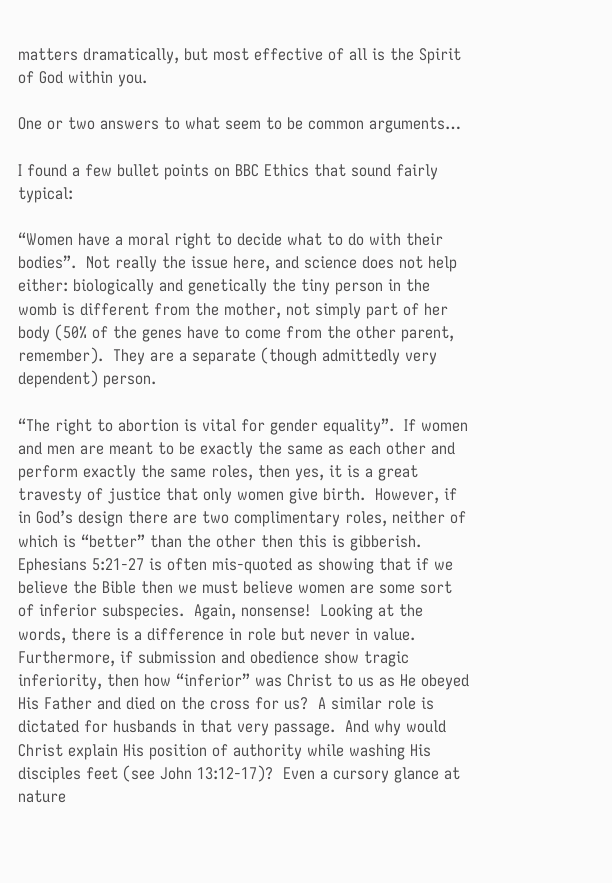matters dramatically, but most effective of all is the Spirit of God within you.

One or two answers to what seem to be common arguments…

I found a few bullet points on BBC Ethics that sound fairly typical:

“Women have a moral right to decide what to do with their bodies”.  Not really the issue here, and science does not help either: biologically and genetically the tiny person in the womb is different from the mother, not simply part of her body (50% of the genes have to come from the other parent, remember).  They are a separate (though admittedly very dependent) person.

“The right to abortion is vital for gender equality”.  If women and men are meant to be exactly the same as each other and perform exactly the same roles, then yes, it is a great travesty of justice that only women give birth.  However, if in God’s design there are two complimentary roles, neither of which is “better” than the other then this is gibberish.  Ephesians 5:21-27 is often mis-quoted as showing that if we believe the Bible then we must believe women are some sort of inferior subspecies.  Again, nonsense!  Looking at the words, there is a difference in role but never in value.  Furthermore, if submission and obedience show tragic inferiority, then how “inferior” was Christ to us as He obeyed His Father and died on the cross for us?  A similar role is dictated for husbands in that very passage.  And why would Christ explain His position of authority while washing His disciples feet (see John 13:12-17)?  Even a cursory glance at nature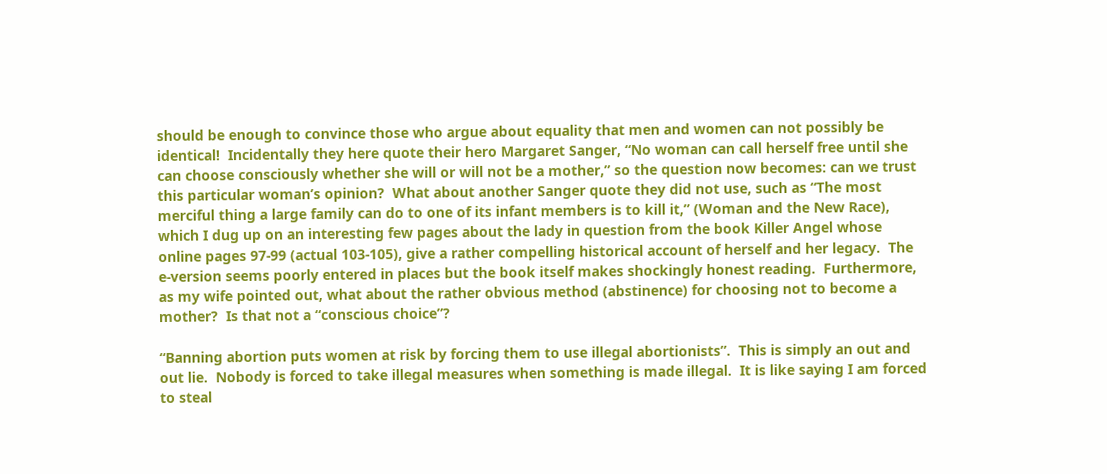should be enough to convince those who argue about equality that men and women can not possibly be identical!  Incidentally they here quote their hero Margaret Sanger, “No woman can call herself free until she can choose consciously whether she will or will not be a mother,” so the question now becomes: can we trust this particular woman’s opinion?  What about another Sanger quote they did not use, such as “The most merciful thing a large family can do to one of its infant members is to kill it,” (Woman and the New Race), which I dug up on an interesting few pages about the lady in question from the book Killer Angel whose online pages 97-99 (actual 103-105), give a rather compelling historical account of herself and her legacy.  The e-version seems poorly entered in places but the book itself makes shockingly honest reading.  Furthermore, as my wife pointed out, what about the rather obvious method (abstinence) for choosing not to become a mother?  Is that not a “conscious choice”?

“Banning abortion puts women at risk by forcing them to use illegal abortionists”.  This is simply an out and out lie.  Nobody is forced to take illegal measures when something is made illegal.  It is like saying I am forced to steal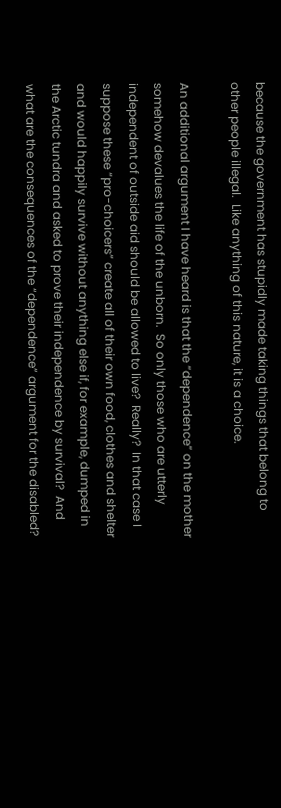because the government has stupidly made taking things that belong to other people illegal.  Like anything of this nature, it is a choice.

An additional argument I have heard is that the “dependence” on the mother somehow devalues the life of the unborn.  So only those who are utterly independent of outside aid should be allowed to live?  Really?  In that case I suppose these “pro-choicers” create all of their own food, clothes and shelter and would happily survive without anything else if, for example, dumped in the Arctic tundra and asked to prove their independence by survival?  And what are the consequences of the “dependence” argument for the disabled?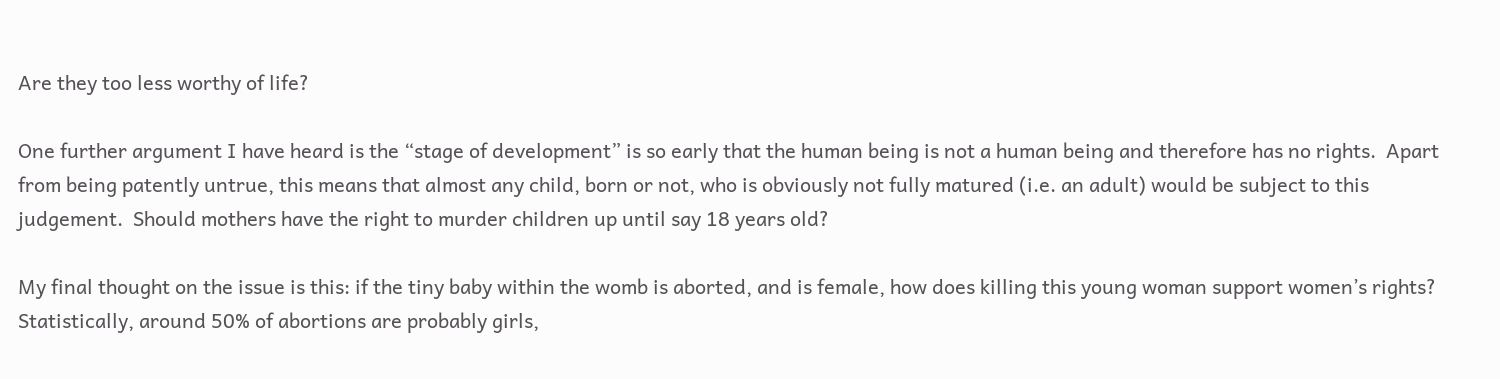Are they too less worthy of life?

One further argument I have heard is the “stage of development” is so early that the human being is not a human being and therefore has no rights.  Apart from being patently untrue, this means that almost any child, born or not, who is obviously not fully matured (i.e. an adult) would be subject to this judgement.  Should mothers have the right to murder children up until say 18 years old?

My final thought on the issue is this: if the tiny baby within the womb is aborted, and is female, how does killing this young woman support women’s rights?  Statistically, around 50% of abortions are probably girls,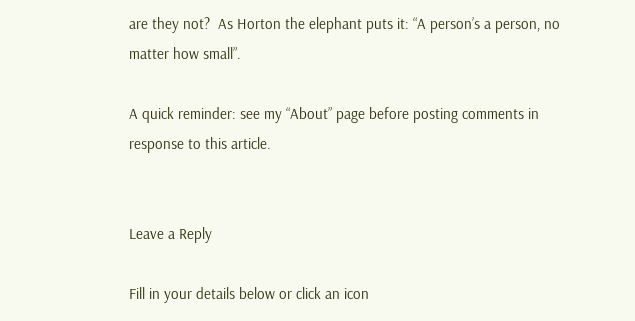are they not?  As Horton the elephant puts it: “A person’s a person, no matter how small”.

A quick reminder: see my “About” page before posting comments in response to this article.


Leave a Reply

Fill in your details below or click an icon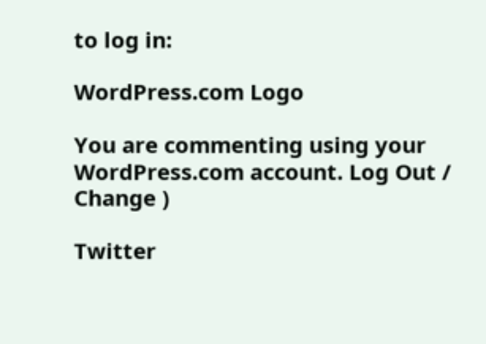to log in:

WordPress.com Logo

You are commenting using your WordPress.com account. Log Out / Change )

Twitter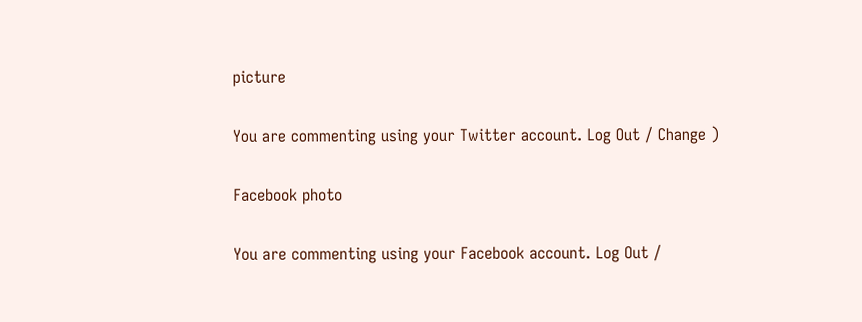picture

You are commenting using your Twitter account. Log Out / Change )

Facebook photo

You are commenting using your Facebook account. Log Out /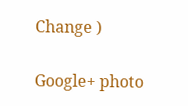Change )

Google+ photo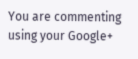You are commenting using your Google+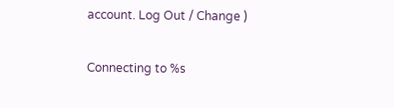account. Log Out / Change )

Connecting to %s